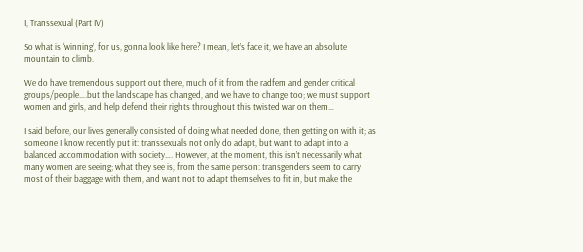I, Transsexual (Part IV)

So what is ‘winning’, for us, gonna look like here? I mean, let’s face it, we have an absolute mountain to climb.

We do have tremendous support out there, much of it from the radfem and gender critical groups/people….but the landscape has changed, and we have to change too; we must support women and girls, and help defend their rights throughout this twisted war on them…

I said before, our lives generally consisted of doing what needed done, then getting on with it; as someone I know recently put it: transsexuals not only do adapt, but want to adapt into a balanced accommodation with society…. However, at the moment, this isn’t necessarily what many women are seeing; what they see is, from the same person: transgenders seem to carry most of their baggage with them, and want not to adapt themselves to fit in, but make the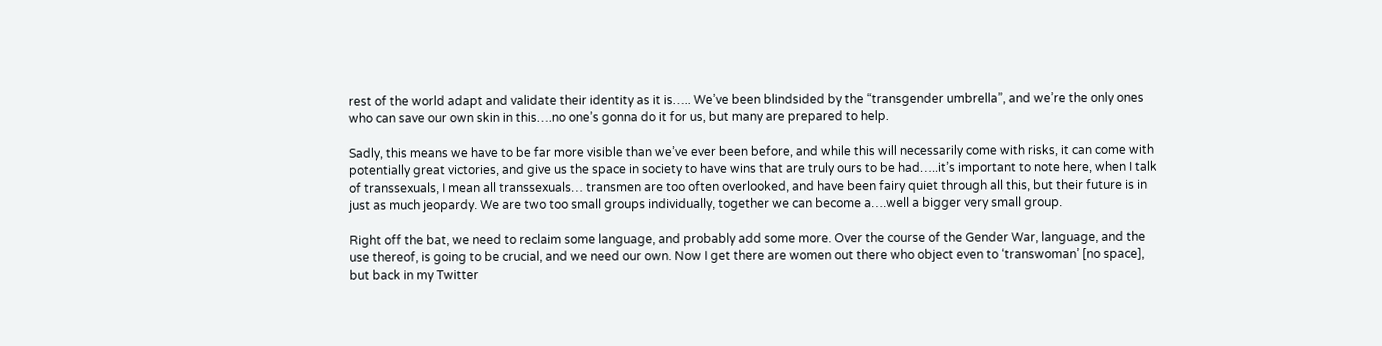rest of the world adapt and validate their identity as it is….. We’ve been blindsided by the “transgender umbrella”, and we’re the only ones who can save our own skin in this….no one’s gonna do it for us, but many are prepared to help.

Sadly, this means we have to be far more visible than we’ve ever been before, and while this will necessarily come with risks, it can come with potentially great victories, and give us the space in society to have wins that are truly ours to be had…..it’s important to note here, when I talk of transsexuals, I mean all transsexuals… transmen are too often overlooked, and have been fairy quiet through all this, but their future is in just as much jeopardy. We are two too small groups individually, together we can become a….well a bigger very small group.

Right off the bat, we need to reclaim some language, and probably add some more. Over the course of the Gender War, language, and the use thereof, is going to be crucial, and we need our own. Now I get there are women out there who object even to ‘transwoman’ [no space], but back in my Twitter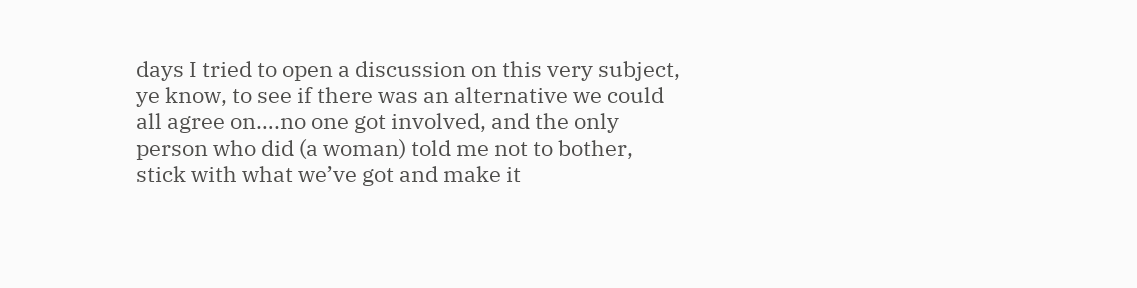days I tried to open a discussion on this very subject, ye know, to see if there was an alternative we could all agree on….no one got involved, and the only person who did (a woman) told me not to bother, stick with what we’ve got and make it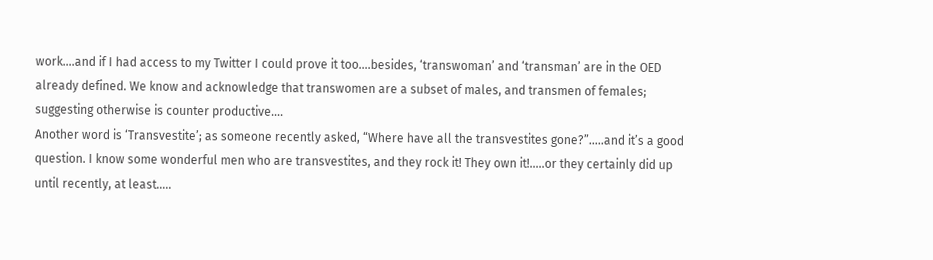work….and if I had access to my Twitter I could prove it too….besides, ‘transwoman’ and ‘transman’ are in the OED already defined. We know and acknowledge that transwomen are a subset of males, and transmen of females; suggesting otherwise is counter productive….
Another word is ‘Transvestite’; as someone recently asked, “Where have all the transvestites gone?”…..and it’s a good question. I know some wonderful men who are transvestites, and they rock it! They own it!…..or they certainly did up until recently, at least…..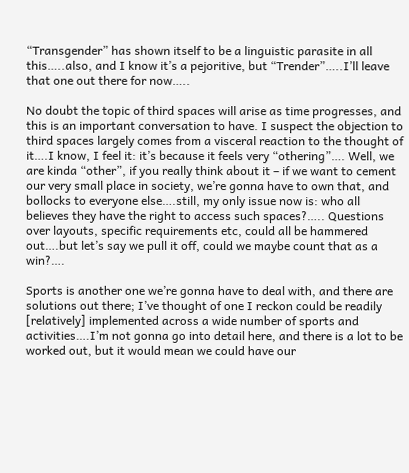“Transgender” has shown itself to be a linguistic parasite in all this…..also, and I know it’s a pejoritive, but “Trender”…..I’ll leave that one out there for now…..

No doubt the topic of third spaces will arise as time progresses, and this is an important conversation to have. I suspect the objection to third spaces largely comes from a visceral reaction to the thought of it….I know, I feel it: it’s because it feels very “othering”…. Well, we are kinda “other”, if you really think about it – if we want to cement our very small place in society, we’re gonna have to own that, and bollocks to everyone else….still, my only issue now is: who all believes they have the right to access such spaces?….. Questions over layouts, specific requirements etc, could all be hammered out….but let’s say we pull it off, could we maybe count that as a win?….

Sports is another one we’re gonna have to deal with, and there are solutions out there; I’ve thought of one I reckon could be readily [relatively] implemented across a wide number of sports and activities….I’m not gonna go into detail here, and there is a lot to be worked out, but it would mean we could have our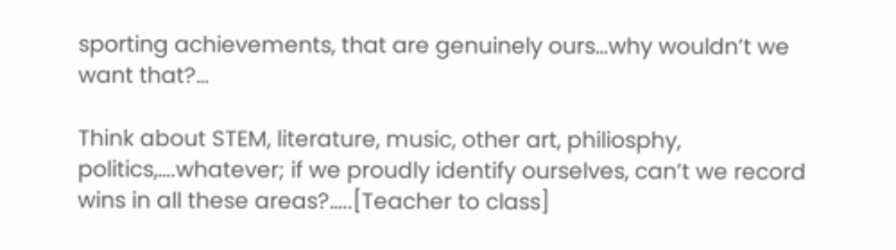sporting achievements, that are genuinely ours…why wouldn’t we want that?…

Think about STEM, literature, music, other art, philiosphy, politics,….whatever; if we proudly identify ourselves, can’t we record wins in all these areas?…..[Teacher to class]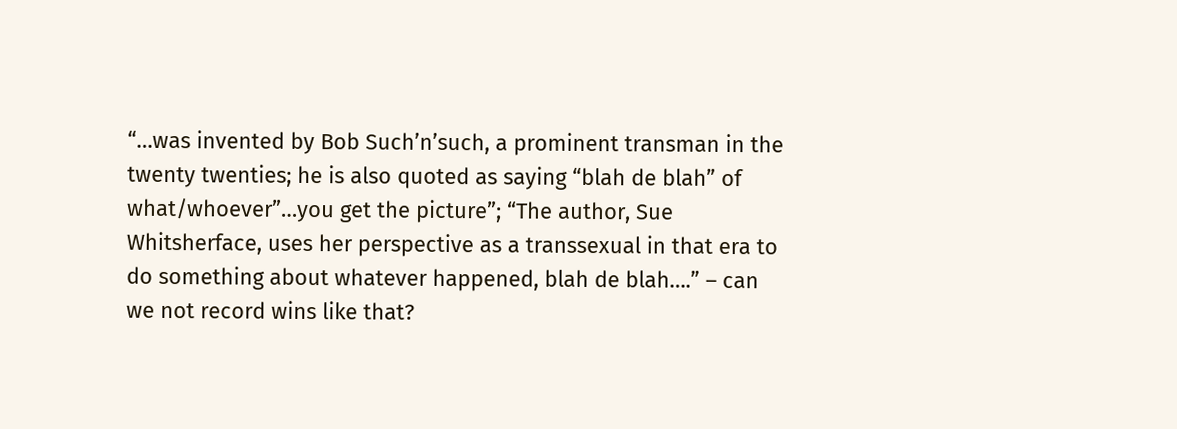“…was invented by Bob Such’n’such, a prominent transman in the twenty twenties; he is also quoted as saying “blah de blah” of what/whoever”…you get the picture”; “The author, Sue Whitsherface, uses her perspective as a transsexual in that era to do something about whatever happened, blah de blah….” – can we not record wins like that?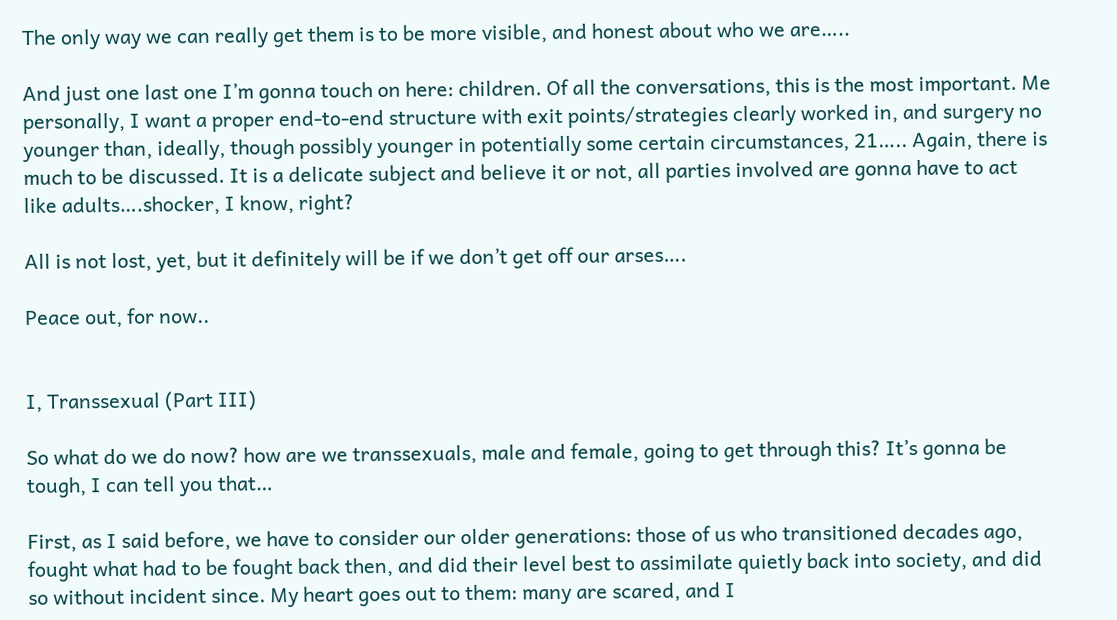The only way we can really get them is to be more visible, and honest about who we are…..

And just one last one I’m gonna touch on here: children. Of all the conversations, this is the most important. Me personally, I want a proper end-to-end structure with exit points/strategies clearly worked in, and surgery no younger than, ideally, though possibly younger in potentially some certain circumstances, 21….. Again, there is much to be discussed. It is a delicate subject and believe it or not, all parties involved are gonna have to act like adults….shocker, I know, right?

All is not lost, yet, but it definitely will be if we don’t get off our arses….

Peace out, for now..


I, Transsexual (Part III)

So what do we do now? how are we transsexuals, male and female, going to get through this? It’s gonna be tough, I can tell you that…

First, as I said before, we have to consider our older generations: those of us who transitioned decades ago, fought what had to be fought back then, and did their level best to assimilate quietly back into society, and did so without incident since. My heart goes out to them: many are scared, and I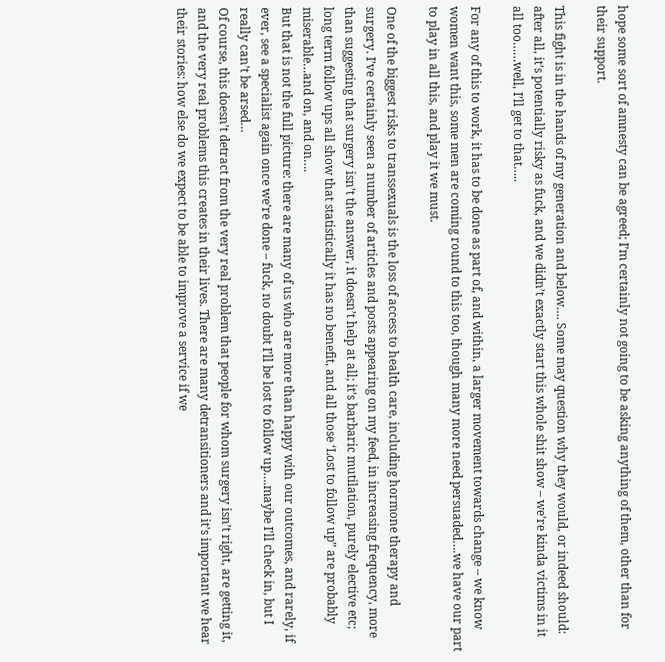hope some sort of amnesty can be agreed; I’m certainly not going to be asking anything of them, other than for their support.

This fight is in the hands of my generation and below…. Some may question why they would, or indeed should: after all, it’s potentially risky as fuck, and we didn’t exactly start this whole shit show – we’re kinda victims in it all too……well, I’ll get to that…..

For any of this to work, it has to be done as part of, and within, a larger movement towards change – we know women want this, some men are coming round to this too, though many more need persuaded….we have our part to play in all this, and play it we must.

One of the biggest risks to transsexuals is the loss of access to health care, including hormone therapy and surgery. I’ve certainly seen a number of articles and posts appearing on my feed, in increasing frequency, more than suggesting that surgery isn’t the answer, it doesn’t help at all; it’s barbaric mutilation, purely elective etc; long term follow ups all show that statistically it has no benefit, and all those ‘Lost to follow up” are probably miserable…and on, and on….
But that is not the full picture: there are many of us who are more than happy with our outcomes, and rarely, if ever, see a specialist again once we’re done – fuck, no doubt I’ll be lost to follow up….maybe I’ll check in, but I really can’t be arsed…
Of course, this doesn’t detract from the very real problem that people for whom surgery isn’t right, are getting it, and the very real problems this creates in their lives. There are many detransitioners and it’s important we hear their stories: how else do we expect to be able to improve a service if we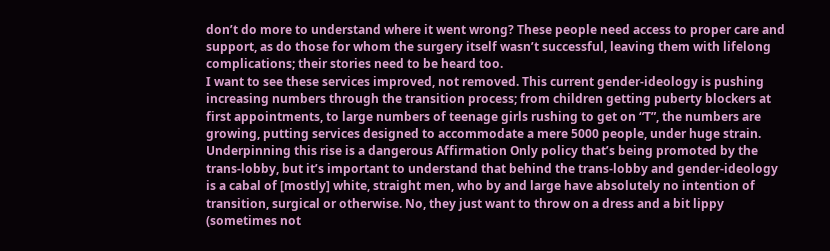don’t do more to understand where it went wrong? These people need access to proper care and support, as do those for whom the surgery itself wasn’t successful, leaving them with lifelong complications; their stories need to be heard too.
I want to see these services improved, not removed. This current gender-ideology is pushing increasing numbers through the transition process; from children getting puberty blockers at first appointments, to large numbers of teenage girls rushing to get on “T”, the numbers are growing, putting services designed to accommodate a mere 5000 people, under huge strain. Underpinning this rise is a dangerous Affirmation Only policy that’s being promoted by the trans-lobby, but it’s important to understand that behind the trans-lobby and gender-ideology is a cabal of [mostly] white, straight men, who by and large have absolutely no intention of transition, surgical or otherwise. No, they just want to throw on a dress and a bit lippy (sometimes not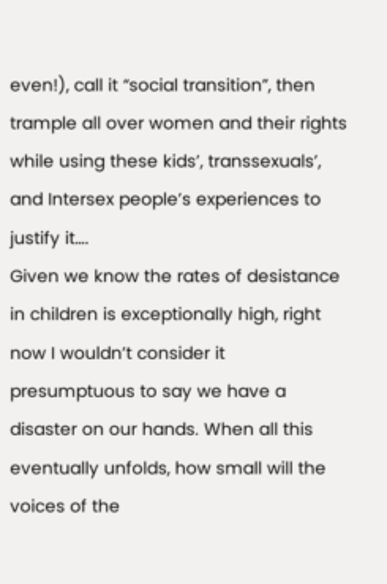even!), call it “social transition”, then trample all over women and their rights while using these kids’, transsexuals’, and Intersex people’s experiences to justify it….
Given we know the rates of desistance in children is exceptionally high, right now I wouldn’t consider it presumptuous to say we have a disaster on our hands. When all this eventually unfolds, how small will the voices of the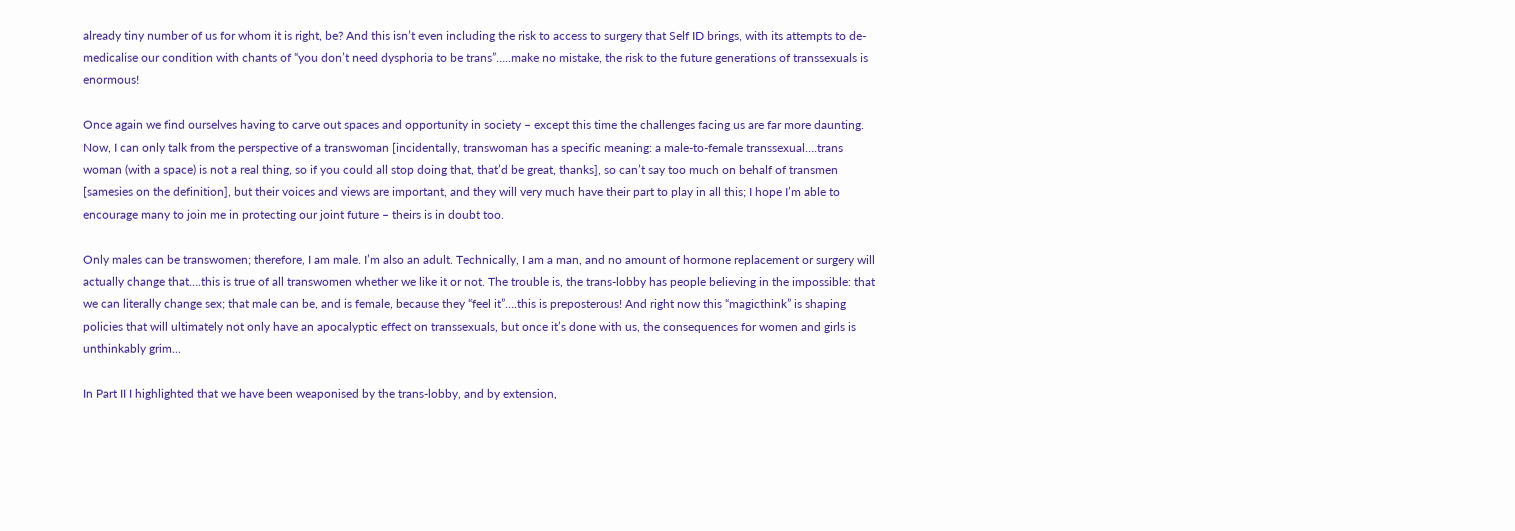already tiny number of us for whom it is right, be? And this isn’t even including the risk to access to surgery that Self ID brings, with its attempts to de-medicalise our condition with chants of “you don’t need dysphoria to be trans”…..make no mistake, the risk to the future generations of transsexuals is enormous!

Once again we find ourselves having to carve out spaces and opportunity in society – except this time the challenges facing us are far more daunting. Now, I can only talk from the perspective of a transwoman [incidentally, transwoman has a specific meaning: a male-to-female transsexual….trans woman (with a space) is not a real thing, so if you could all stop doing that, that’d be great, thanks], so can’t say too much on behalf of transmen [samesies on the definition], but their voices and views are important, and they will very much have their part to play in all this; I hope I’m able to encourage many to join me in protecting our joint future – theirs is in doubt too.

Only males can be transwomen; therefore, I am male. I’m also an adult. Technically, I am a man, and no amount of hormone replacement or surgery will actually change that….this is true of all transwomen whether we like it or not. The trouble is, the trans-lobby has people believing in the impossible: that we can literally change sex; that male can be, and is female, because they “feel it”….this is preposterous! And right now this “magicthink” is shaping policies that will ultimately not only have an apocalyptic effect on transsexuals, but once it’s done with us, the consequences for women and girls is unthinkably grim…

In Part II I highlighted that we have been weaponised by the trans-lobby, and by extension,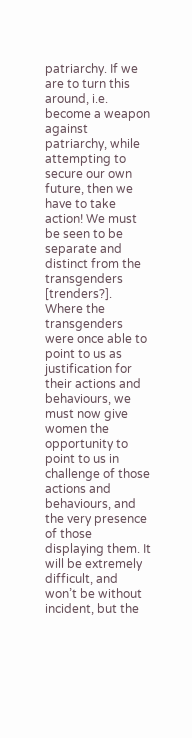patriarchy. If we are to turn this around, i.e. become a weapon against patriarchy, while attempting to secure our own future, then we have to take action! We must be seen to be separate and distinct from the transgenders [trenders?]. Where the transgenders were once able to point to us as justification for their actions and behaviours, we must now give women the opportunity to point to us in challenge of those actions and behaviours, and the very presence of those displaying them. It will be extremely difficult, and won’t be without incident, but the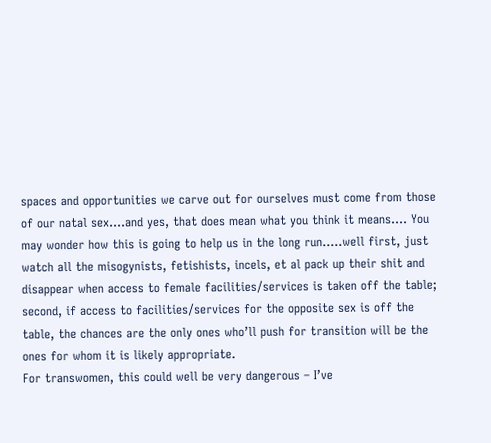spaces and opportunities we carve out for ourselves must come from those of our natal sex….and yes, that does mean what you think it means…. You may wonder how this is going to help us in the long run…..well first, just watch all the misogynists, fetishists, incels, et al pack up their shit and disappear when access to female facilities/services is taken off the table; second, if access to facilities/services for the opposite sex is off the table, the chances are the only ones who’ll push for transition will be the ones for whom it is likely appropriate.
For transwomen, this could well be very dangerous – I’ve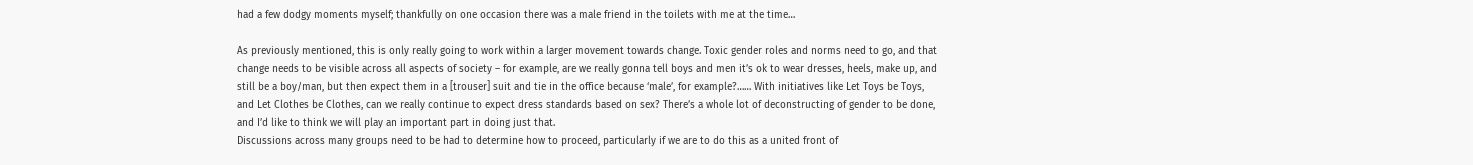had a few dodgy moments myself; thankfully on one occasion there was a male friend in the toilets with me at the time…

As previously mentioned, this is only really going to work within a larger movement towards change. Toxic gender roles and norms need to go, and that change needs to be visible across all aspects of society – for example, are we really gonna tell boys and men it’s ok to wear dresses, heels, make up, and still be a boy/man, but then expect them in a [trouser] suit and tie in the office because ‘male’, for example?…… With initiatives like Let Toys be Toys, and Let Clothes be Clothes, can we really continue to expect dress standards based on sex? There’s a whole lot of deconstructing of gender to be done, and I’d like to think we will play an important part in doing just that.
Discussions across many groups need to be had to determine how to proceed, particularly if we are to do this as a united front of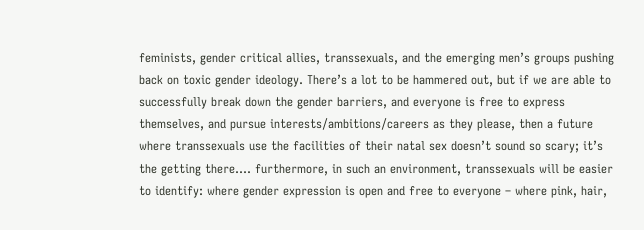feminists, gender critical allies, transsexuals, and the emerging men’s groups pushing back on toxic gender ideology. There’s a lot to be hammered out, but if we are able to successfully break down the gender barriers, and everyone is free to express themselves, and pursue interests/ambitions/careers as they please, then a future where transsexuals use the facilities of their natal sex doesn’t sound so scary; it’s the getting there…. furthermore, in such an environment, transsexuals will be easier to identify: where gender expression is open and free to everyone – where pink, hair,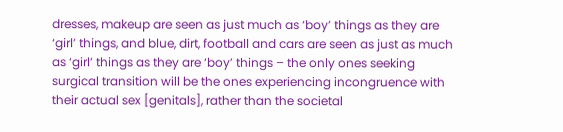dresses, makeup are seen as just much as ‘boy’ things as they are ‘girl’ things, and blue, dirt, football and cars are seen as just as much as ‘girl’ things as they are ‘boy’ things – the only ones seeking surgical transition will be the ones experiencing incongruence with their actual sex [genitals], rather than the societal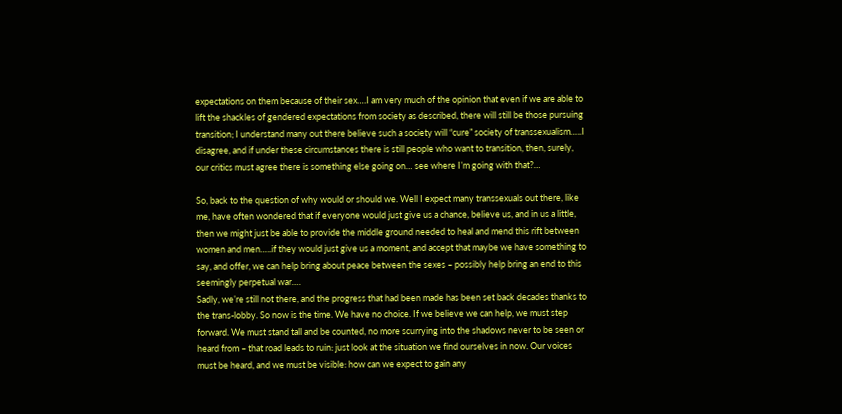expectations on them because of their sex….I am very much of the opinion that even if we are able to lift the shackles of gendered expectations from society as described, there will still be those pursuing transition; I understand many out there believe such a society will “cure” society of transsexualism…..I disagree, and if under these circumstances there is still people who want to transition, then, surely, our critics must agree there is something else going on… see where I’m going with that?…

So, back to the question of why would or should we. Well I expect many transsexuals out there, like me, have often wondered that if everyone would just give us a chance, believe us, and in us a little, then we might just be able to provide the middle ground needed to heal and mend this rift between women and men…..if they would just give us a moment, and accept that maybe we have something to say, and offer, we can help bring about peace between the sexes – possibly help bring an end to this seemingly perpetual war….
Sadly, we’re still not there, and the progress that had been made has been set back decades thanks to the trans-lobby. So now is the time. We have no choice. If we believe we can help, we must step forward. We must stand tall and be counted, no more scurrying into the shadows never to be seen or heard from – that road leads to ruin: just look at the situation we find ourselves in now. Our voices must be heard, and we must be visible: how can we expect to gain any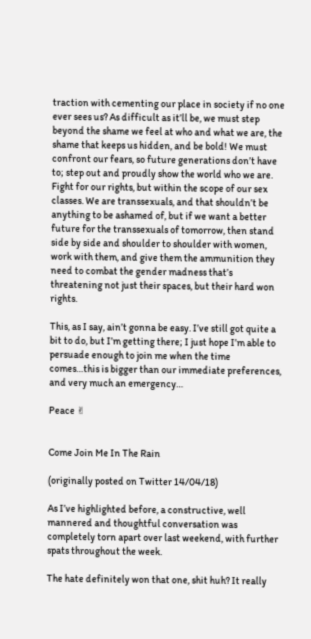traction with cementing our place in society if no one ever sees us? As difficult as it’ll be, we must step beyond the shame we feel at who and what we are, the shame that keeps us hidden, and be bold! We must confront our fears, so future generations don’t have to; step out and proudly show the world who we are. Fight for our rights, but within the scope of our sex classes. We are transsexuals, and that shouldn’t be anything to be ashamed of, but if we want a better future for the transsexuals of tomorrow, then stand side by side and shoulder to shoulder with women, work with them, and give them the ammunition they need to combat the gender madness that’s threatening not just their spaces, but their hard won rights.

This, as I say, ain’t gonna be easy. I’ve still got quite a bit to do, but I’m getting there; I just hope I’m able to persuade enough to join me when the time comes…this is bigger than our immediate preferences, and very much an emergency…

Peace ✌


Come Join Me In The Rain

(originally posted on Twitter 14/04/18)

As I’ve highlighted before, a constructive, well mannered and thoughtful conversation was completely torn apart over last weekend, with further spats throughout the week.

The hate definitely won that one, shit huh? It really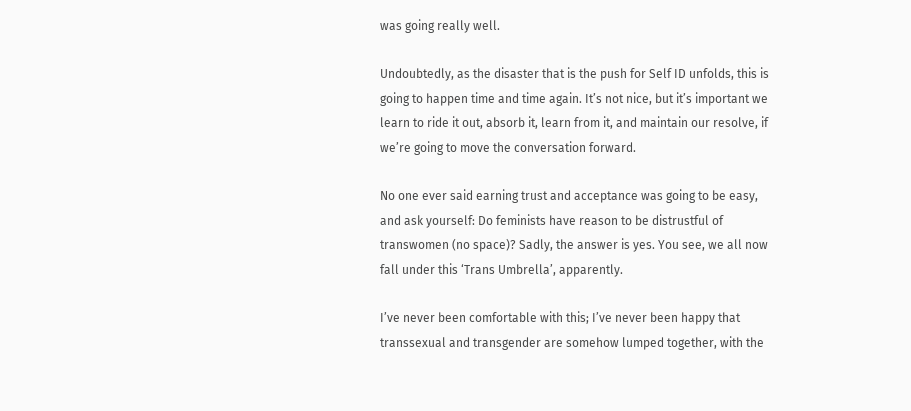was going really well.

Undoubtedly, as the disaster that is the push for Self ID unfolds, this is going to happen time and time again. It’s not nice, but it’s important we learn to ride it out, absorb it, learn from it, and maintain our resolve, if we’re going to move the conversation forward.

No one ever said earning trust and acceptance was going to be easy, and ask yourself: Do feminists have reason to be distrustful of transwomen (no space)? Sadly, the answer is yes. You see, we all now fall under this ‘Trans Umbrella’, apparently.

I’ve never been comfortable with this; I’ve never been happy that transsexual and transgender are somehow lumped together, with the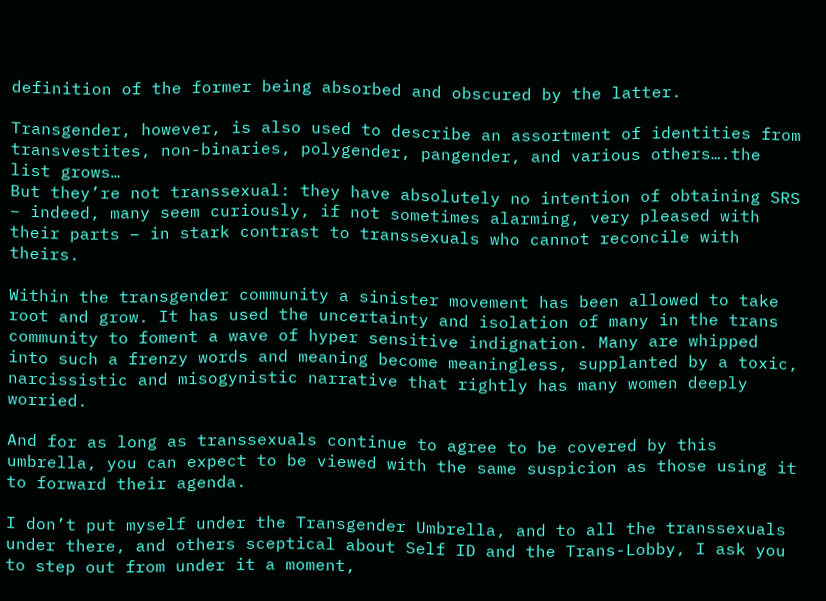definition of the former being absorbed and obscured by the latter.

Transgender, however, is also used to describe an assortment of identities from transvestites, non-binaries, polygender, pangender, and various others….the list grows…
But they’re not transsexual: they have absolutely no intention of obtaining SRS – indeed, many seem curiously, if not sometimes alarming, very pleased with their parts – in stark contrast to transsexuals who cannot reconcile with theirs.

Within the transgender community a sinister movement has been allowed to take root and grow. It has used the uncertainty and isolation of many in the trans community to foment a wave of hyper sensitive indignation. Many are whipped into such a frenzy words and meaning become meaningless, supplanted by a toxic, narcissistic and misogynistic narrative that rightly has many women deeply worried.

And for as long as transsexuals continue to agree to be covered by this umbrella, you can expect to be viewed with the same suspicion as those using it to forward their agenda.

I don’t put myself under the Transgender Umbrella, and to all the transsexuals under there, and others sceptical about Self ID and the Trans-Lobby, I ask you to step out from under it a moment,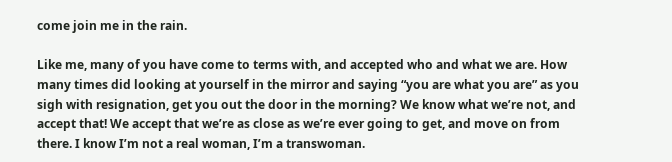come join me in the rain.

Like me, many of you have come to terms with, and accepted who and what we are. How many times did looking at yourself in the mirror and saying “you are what you are” as you sigh with resignation, get you out the door in the morning? We know what we’re not, and accept that! We accept that we’re as close as we’re ever going to get, and move on from there. I know I’m not a real woman, I’m a transwoman.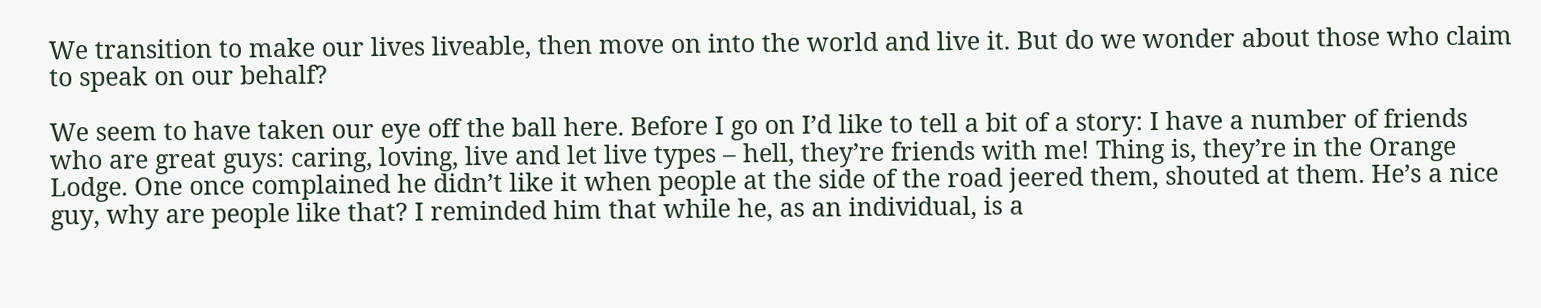We transition to make our lives liveable, then move on into the world and live it. But do we wonder about those who claim to speak on our behalf?

We seem to have taken our eye off the ball here. Before I go on I’d like to tell a bit of a story: I have a number of friends who are great guys: caring, loving, live and let live types – hell, they’re friends with me! Thing is, they’re in the Orange Lodge. One once complained he didn’t like it when people at the side of the road jeered them, shouted at them. He’s a nice guy, why are people like that? I reminded him that while he, as an individual, is a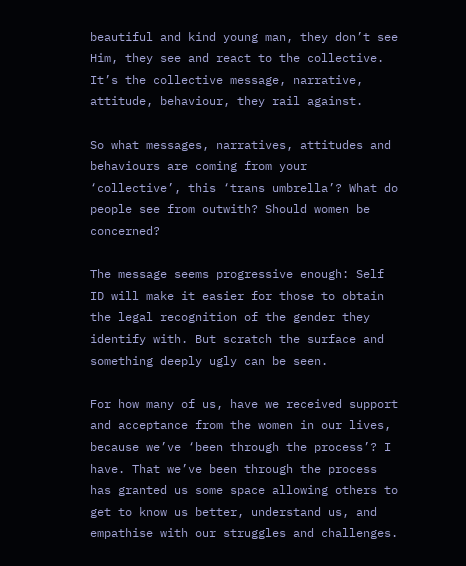beautiful and kind young man, they don’t see Him, they see and react to the collective. It’s the collective message, narrative, attitude, behaviour, they rail against.

So what messages, narratives, attitudes and behaviours are coming from your ‘collective’, this ‘trans umbrella’? What do people see from outwith? Should women be concerned?

The message seems progressive enough: Self ID will make it easier for those to obtain the legal recognition of the gender they identify with. But scratch the surface and something deeply ugly can be seen.

For how many of us, have we received support and acceptance from the women in our lives, because we’ve ‘been through the process’? I have. That we’ve been through the process has granted us some space allowing others to get to know us better, understand us, and empathise with our struggles and challenges.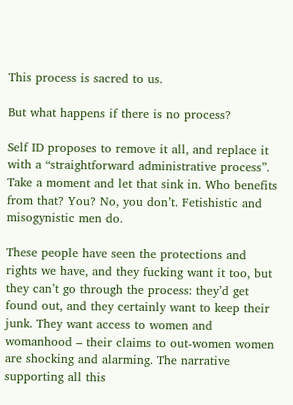This process is sacred to us.

But what happens if there is no process?

Self ID proposes to remove it all, and replace it with a “straightforward administrative process”. Take a moment and let that sink in. Who benefits from that? You? No, you don’t. Fetishistic and misogynistic men do.

These people have seen the protections and rights we have, and they fucking want it too, but they can’t go through the process: they’d get found out, and they certainly want to keep their junk. They want access to women and womanhood – their claims to out-women women are shocking and alarming. The narrative supporting all this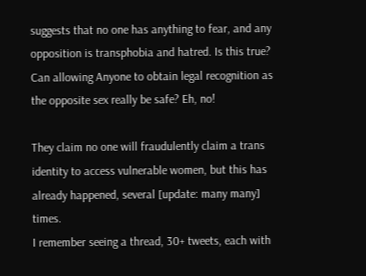suggests that no one has anything to fear, and any opposition is transphobia and hatred. Is this true? Can allowing Anyone to obtain legal recognition as the opposite sex really be safe? Eh, no!

They claim no one will fraudulently claim a trans identity to access vulnerable women, but this has already happened, several [update: many many] times.
I remember seeing a thread, 30+ tweets, each with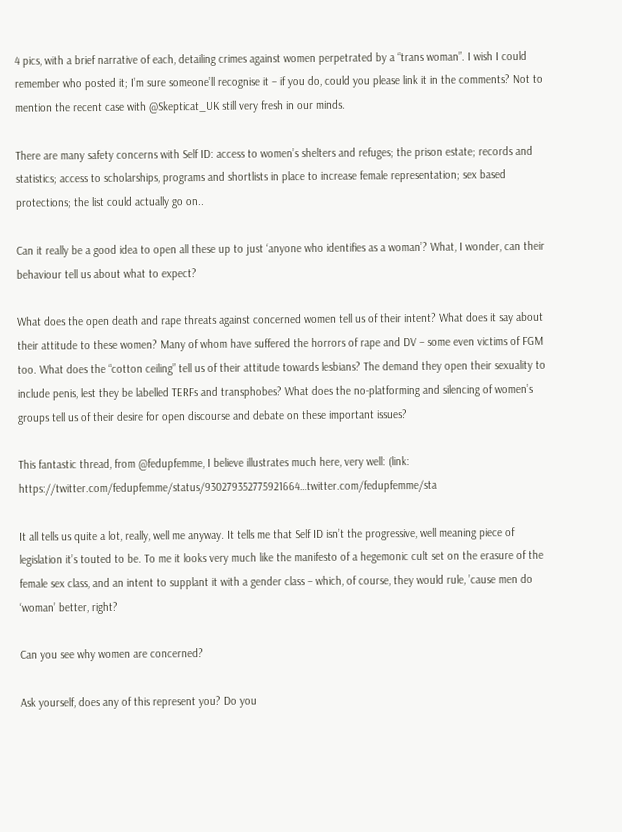4 pics, with a brief narrative of each, detailing crimes against women perpetrated by a “trans woman”. I wish I could remember who posted it; I’m sure someone’ll recognise it – if you do, could you please link it in the comments? Not to mention the recent case with @Skepticat_UK still very fresh in our minds.

There are many safety concerns with Self ID: access to women’s shelters and refuges; the prison estate; records and statistics; access to scholarships, programs and shortlists in place to increase female representation; sex based protections; the list could actually go on..

Can it really be a good idea to open all these up to just ‘anyone who identifies as a woman’? What, I wonder, can their behaviour tell us about what to expect?

What does the open death and rape threats against concerned women tell us of their intent? What does it say about their attitude to these women? Many of whom have suffered the horrors of rape and DV – some even victims of FGM too. What does the “cotton ceiling” tell us of their attitude towards lesbians? The demand they open their sexuality to include penis, lest they be labelled TERFs and transphobes? What does the no-platforming and silencing of women’s groups tell us of their desire for open discourse and debate on these important issues?

This fantastic thread, from @fedupfemme, I believe illustrates much here, very well: (link: https://twitter.com/fedupfemme/status/930279352775921664…twitter.com/fedupfemme/sta

It all tells us quite a lot, really, well me anyway. It tells me that Self ID isn’t the progressive, well meaning piece of legislation it’s touted to be. To me it looks very much like the manifesto of a hegemonic cult set on the erasure of the female sex class, and an intent to supplant it with a gender class – which, of course, they would rule, ’cause men do ‘woman’ better, right?

Can you see why women are concerned?

Ask yourself, does any of this represent you? Do you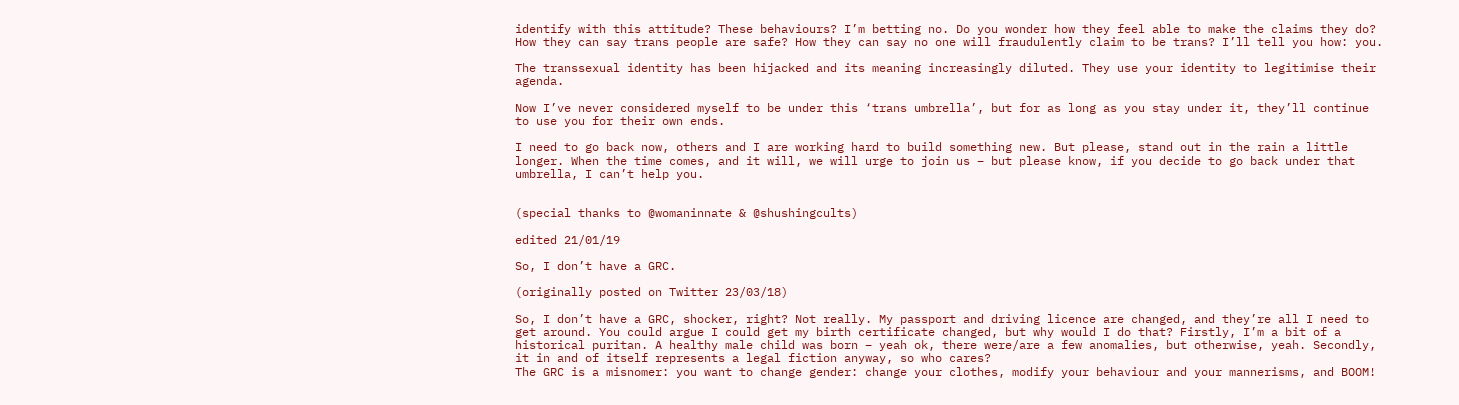identify with this attitude? These behaviours? I’m betting no. Do you wonder how they feel able to make the claims they do? How they can say trans people are safe? How they can say no one will fraudulently claim to be trans? I’ll tell you how: you.

The transsexual identity has been hijacked and its meaning increasingly diluted. They use your identity to legitimise their agenda.

Now I’ve never considered myself to be under this ‘trans umbrella’, but for as long as you stay under it, they’ll continue to use you for their own ends.

I need to go back now, others and I are working hard to build something new. But please, stand out in the rain a little longer. When the time comes, and it will, we will urge to join us – but please know, if you decide to go back under that umbrella, I can’t help you.


(special thanks to @womaninnate & @shushingcults)

edited 21/01/19

So, I don’t have a GRC.

(originally posted on Twitter 23/03/18)

So, I don’t have a GRC, shocker, right? Not really. My passport and driving licence are changed, and they’re all I need to get around. You could argue I could get my birth certificate changed, but why would I do that? Firstly, I’m a bit of a historical puritan. A healthy male child was born – yeah ok, there were/are a few anomalies, but otherwise, yeah. Secondly, it in and of itself represents a legal fiction anyway, so who cares?
The GRC is a misnomer: you want to change gender: change your clothes, modify your behaviour and your mannerisms, and BOOM!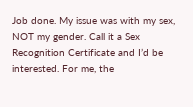Job done. My issue was with my sex, NOT my gender. Call it a Sex Recognition Certificate and I’d be interested. For me, the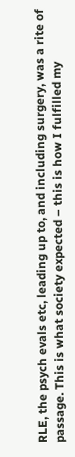RLE, the psych evals etc, leading up to, and including surgery, was a rite of passage. This is what society expected – this is how I fulfilled my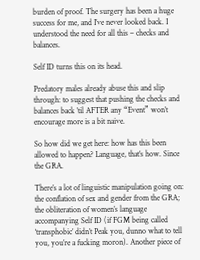burden of proof. The surgery has been a huge success for me, and I’ve never looked back. I understood the need for all this – checks and balances.

Self ID turns this on its head.

Predatory males already abuse this and slip through: to suggest that pushing the checks and balances back ’til AFTER any “Event” won’t encourage more is a bit naive.

So how did we get here: how has this been allowed to happen? Language, that’s how. Since the GRA.

There’s a lot of linguistic manipulation going on: the conflation of sex and gender from the GRA; the obliteration of women’s language accompanying Self ID (if FGM being called ‘transphobic’ didn’t Peak you, dunno what to tell you, you’re a fucking moron). Another piece of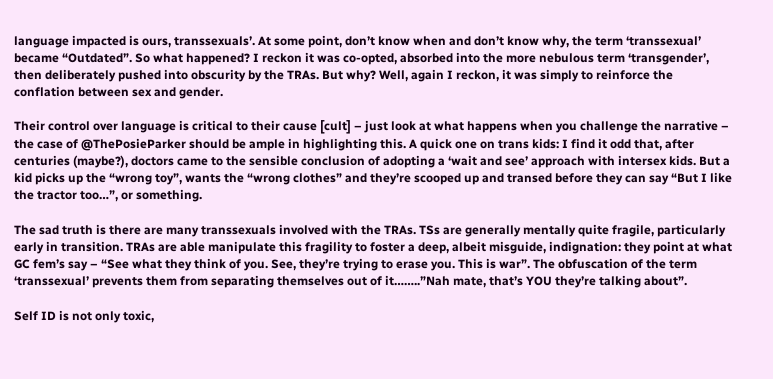language impacted is ours, transsexuals’. At some point, don’t know when and don’t know why, the term ‘transsexual’ became “Outdated”. So what happened? I reckon it was co-opted, absorbed into the more nebulous term ‘transgender’, then deliberately pushed into obscurity by the TRAs. But why? Well, again I reckon, it was simply to reinforce the conflation between sex and gender.

Their control over language is critical to their cause [cult] – just look at what happens when you challenge the narrative – the case of @ThePosieParker should be ample in highlighting this. A quick one on trans kids: I find it odd that, after centuries (maybe?), doctors came to the sensible conclusion of adopting a ‘wait and see’ approach with intersex kids. But a kid picks up the “wrong toy”, wants the “wrong clothes” and they’re scooped up and transed before they can say “But I like the tractor too…”, or something.

The sad truth is there are many transsexuals involved with the TRAs. TSs are generally mentally quite fragile, particularly early in transition. TRAs are able manipulate this fragility to foster a deep, albeit misguide, indignation: they point at what GC fem’s say – “See what they think of you. See, they’re trying to erase you. This is war”. The obfuscation of the term ‘transsexual’ prevents them from separating themselves out of it……..”Nah mate, that’s YOU they’re talking about”.

Self ID is not only toxic,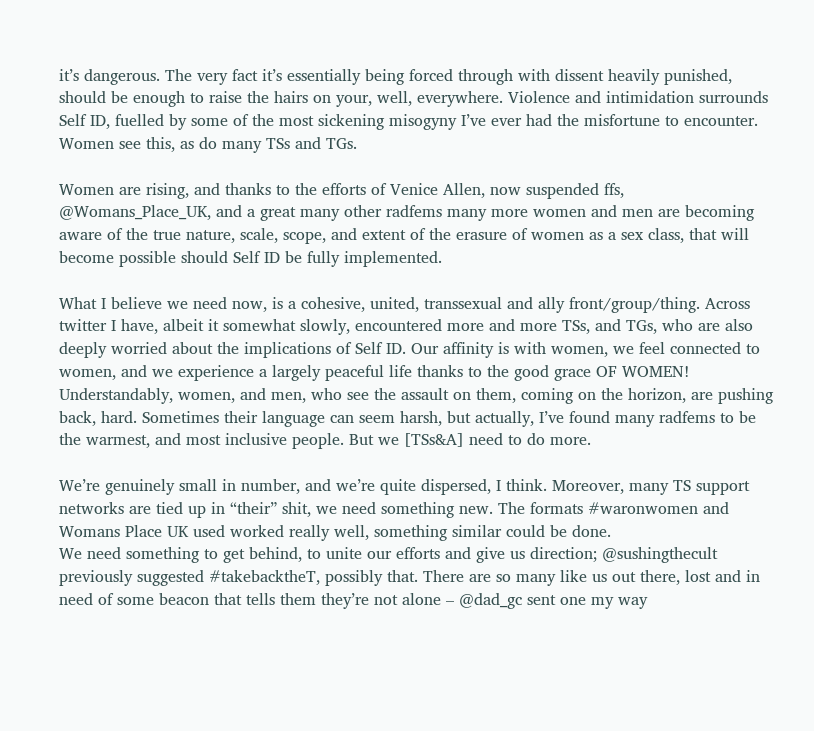it’s dangerous. The very fact it’s essentially being forced through with dissent heavily punished, should be enough to raise the hairs on your, well, everywhere. Violence and intimidation surrounds Self ID, fuelled by some of the most sickening misogyny I’ve ever had the misfortune to encounter. Women see this, as do many TSs and TGs.

Women are rising, and thanks to the efforts of Venice Allen, now suspended ffs,
@Womans_Place_UK, and a great many other radfems many more women and men are becoming aware of the true nature, scale, scope, and extent of the erasure of women as a sex class, that will become possible should Self ID be fully implemented.

What I believe we need now, is a cohesive, united, transsexual and ally front/group/thing. Across twitter I have, albeit it somewhat slowly, encountered more and more TSs, and TGs, who are also deeply worried about the implications of Self ID. Our affinity is with women, we feel connected to women, and we experience a largely peaceful life thanks to the good grace OF WOMEN! Understandably, women, and men, who see the assault on them, coming on the horizon, are pushing back, hard. Sometimes their language can seem harsh, but actually, I’ve found many radfems to be the warmest, and most inclusive people. But we [TSs&A] need to do more.

We’re genuinely small in number, and we’re quite dispersed, I think. Moreover, many TS support networks are tied up in “their” shit, we need something new. The formats #waronwomen and Womans Place UK used worked really well, something similar could be done.
We need something to get behind, to unite our efforts and give us direction; @sushingthecult previously suggested #takebacktheT, possibly that. There are so many like us out there, lost and in need of some beacon that tells them they’re not alone – @dad_gc sent one my way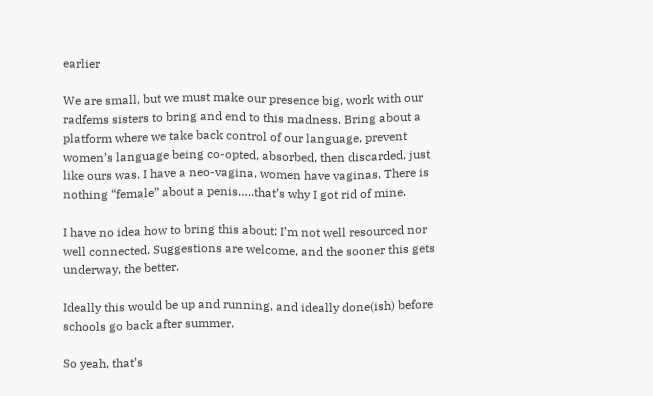earlier

We are small, but we must make our presence big, work with our radfems sisters to bring and end to this madness. Bring about a platform where we take back control of our language, prevent women’s language being co-opted, absorbed, then discarded, just like ours was. I have a neo-vagina, women have vaginas. There is nothing “female” about a penis…..that’s why I got rid of mine.

I have no idea how to bring this about: I’m not well resourced nor well connected. Suggestions are welcome, and the sooner this gets underway, the better.

Ideally this would be up and running, and ideally done(ish) before schools go back after summer.

So yeah, that’s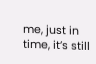me, just in time, it’s still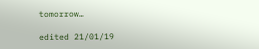tomorrow…

edited 21/01/19